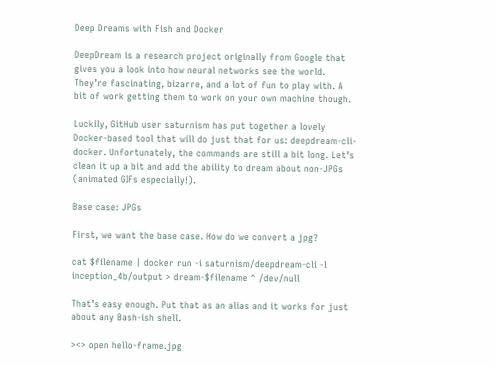Deep Dreams with Fish and Docker

DeepDream is a research project originally from Google that gives you a look into how neural networks see the world. They’re fascinating, bizarre, and a lot of fun to play with. A bit of work getting them to work on your own machine though.

Luckily, GitHub user saturnism has put together a lovely Docker-based tool that will do just that for us: deepdream-cli-docker. Unfortunately, the commands are still a bit long. Let’s clean it up a bit and add the ability to dream about non-JPGs (animated GIFs especially!).

Base case: JPGs

First, we want the base case. How do we convert a jpg?

cat $filename | docker run -i saturnism/deepdream-cli -l inception_4b/output > dream-$filename ^ /dev/null

That’s easy enough. Put that as an alias and it works for just about any Bash-ish shell.

><> open hello-frame.jpg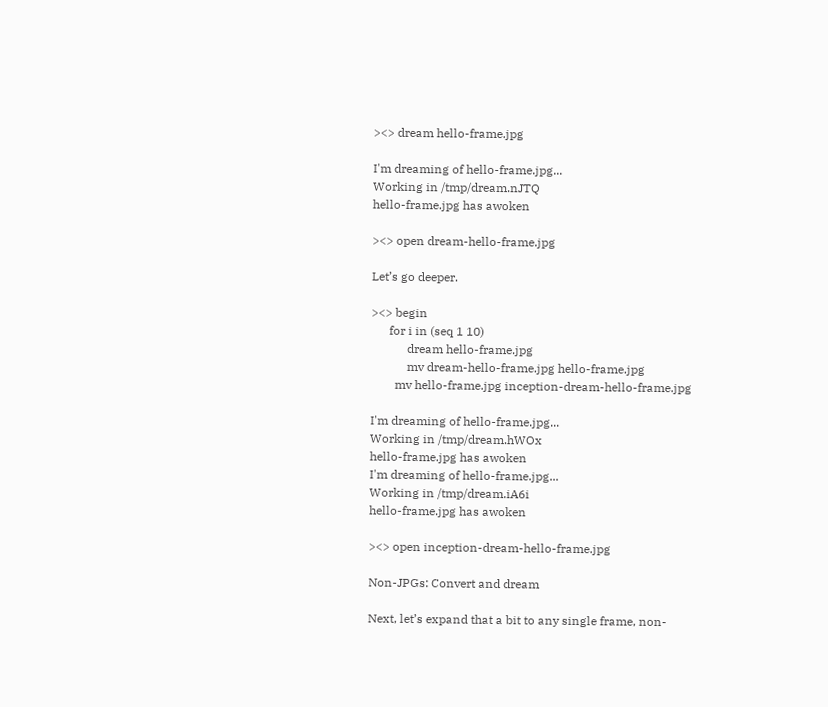><> dream hello-frame.jpg

I'm dreaming of hello-frame.jpg...
Working in /tmp/dream.nJTQ
hello-frame.jpg has awoken

><> open dream-hello-frame.jpg

Let’s go deeper.

><> begin
      for i in (seq 1 10)
            dream hello-frame.jpg
            mv dream-hello-frame.jpg hello-frame.jpg
        mv hello-frame.jpg inception-dream-hello-frame.jpg

I'm dreaming of hello-frame.jpg...
Working in /tmp/dream.hWOx
hello-frame.jpg has awoken
I'm dreaming of hello-frame.jpg...
Working in /tmp/dream.iA6i
hello-frame.jpg has awoken

><> open inception-dream-hello-frame.jpg

Non-JPGs: Convert and dream

Next, let’s expand that a bit to any single frame, non-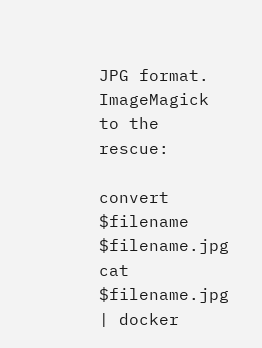JPG format. ImageMagick to the rescue:

convert $filename $filename.jpg
cat $filename.jpg | docker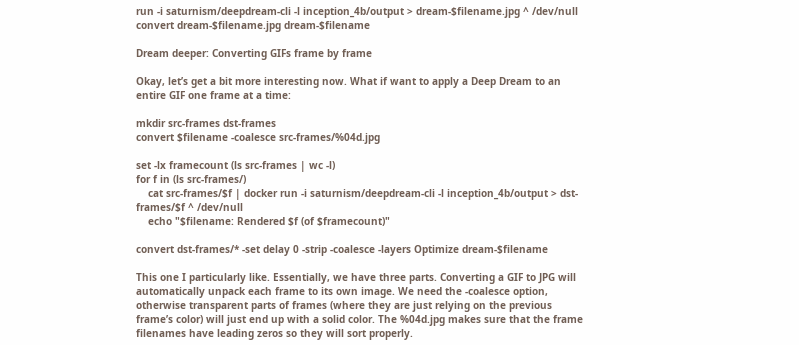run -i saturnism/deepdream-cli -l inception_4b/output > dream-$filename.jpg ^ /dev/null
convert dream-$filename.jpg dream-$filename

Dream deeper: Converting GIFs frame by frame

Okay, let’s get a bit more interesting now. What if want to apply a Deep Dream to an entire GIF one frame at a time:

mkdir src-frames dst-frames
convert $filename -coalesce src-frames/%04d.jpg

set -lx framecount (ls src-frames | wc -l)
for f in (ls src-frames/)
    cat src-frames/$f | docker run -i saturnism/deepdream-cli -l inception_4b/output > dst-frames/$f ^ /dev/null
    echo "$filename: Rendered $f (of $framecount)"

convert dst-frames/* -set delay 0 -strip -coalesce -layers Optimize dream-$filename

This one I particularly like. Essentially, we have three parts. Converting a GIF to JPG will automatically unpack each frame to its own image. We need the -coalesce option, otherwise transparent parts of frames (where they are just relying on the previous frame’s color) will just end up with a solid color. The %04d.jpg makes sure that the frame filenames have leading zeros so they will sort properly.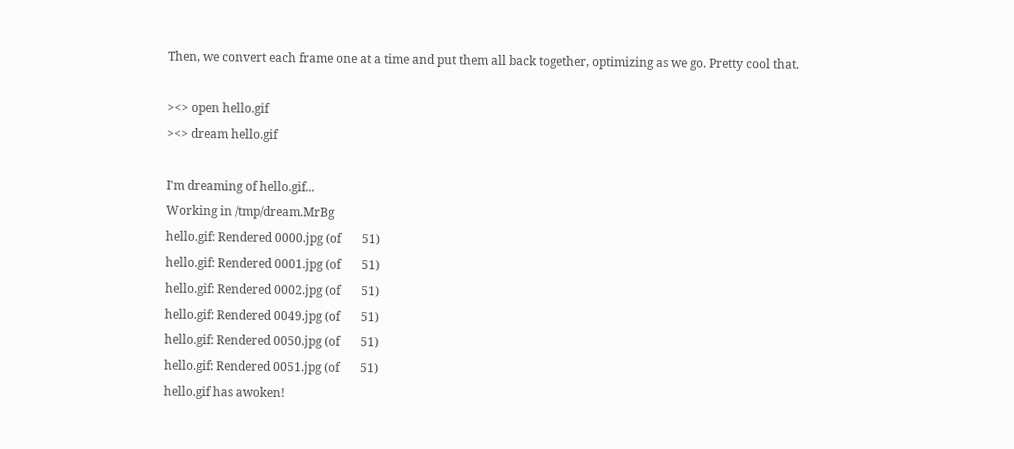Then, we convert each frame one at a time and put them all back together, optimizing as we go. Pretty cool that.

><> open hello.gif
><> dream hello.gif

I'm dreaming of hello.gif...
Working in /tmp/dream.MrBg
hello.gif: Rendered 0000.jpg (of       51)
hello.gif: Rendered 0001.jpg (of       51)
hello.gif: Rendered 0002.jpg (of       51)
hello.gif: Rendered 0049.jpg (of       51)
hello.gif: Rendered 0050.jpg (of       51)
hello.gif: Rendered 0051.jpg (of       51)
hello.gif has awoken!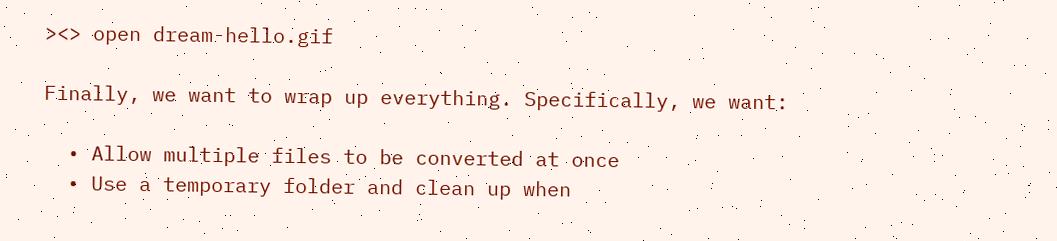><> open dream-hello.gif

Finally, we want to wrap up everything. Specifically, we want:

  • Allow multiple files to be converted at once
  • Use a temporary folder and clean up when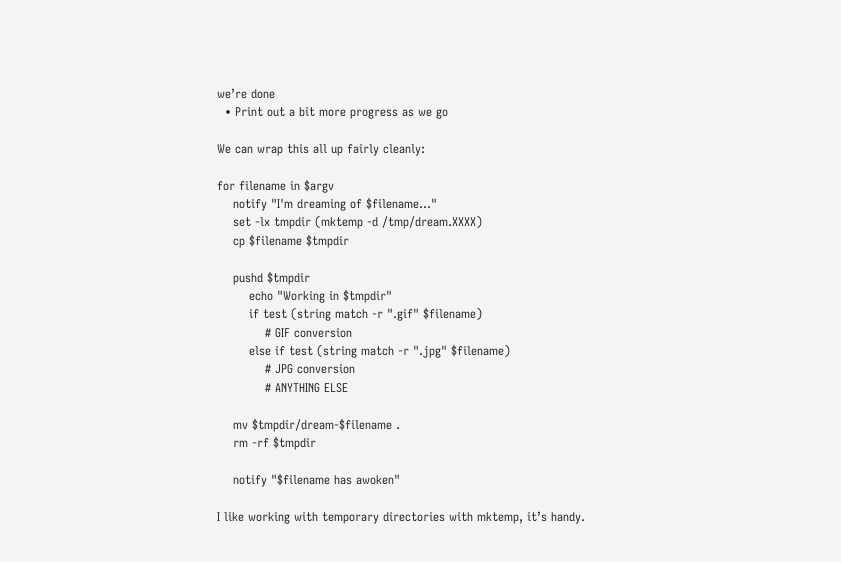we’re done
  • Print out a bit more progress as we go

We can wrap this all up fairly cleanly:

for filename in $argv
    notify "I'm dreaming of $filename..."
    set -lx tmpdir (mktemp -d /tmp/dream.XXXX)
    cp $filename $tmpdir

    pushd $tmpdir
        echo "Working in $tmpdir"
        if test (string match -r ".gif" $filename)
            # GIF conversion
        else if test (string match -r ".jpg" $filename)
            # JPG conversion
            # ANYTHING ELSE

    mv $tmpdir/dream-$filename .
    rm -rf $tmpdir

    notify "$filename has awoken"

I like working with temporary directories with mktemp, it’s handy.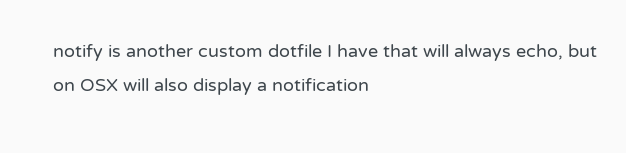notify is another custom dotfile I have that will always echo, but on OSX will also display a notification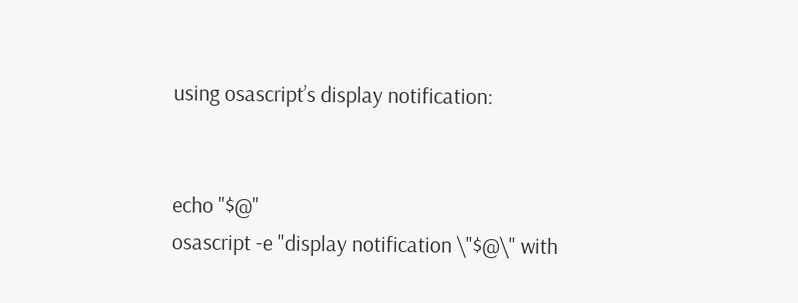using osascript’s display notification:


echo "$@"
osascript -e "display notification \"$@\" with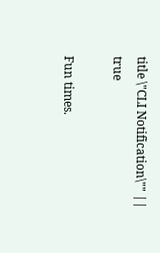title \"CLI Notification\"" || true

Fun times.